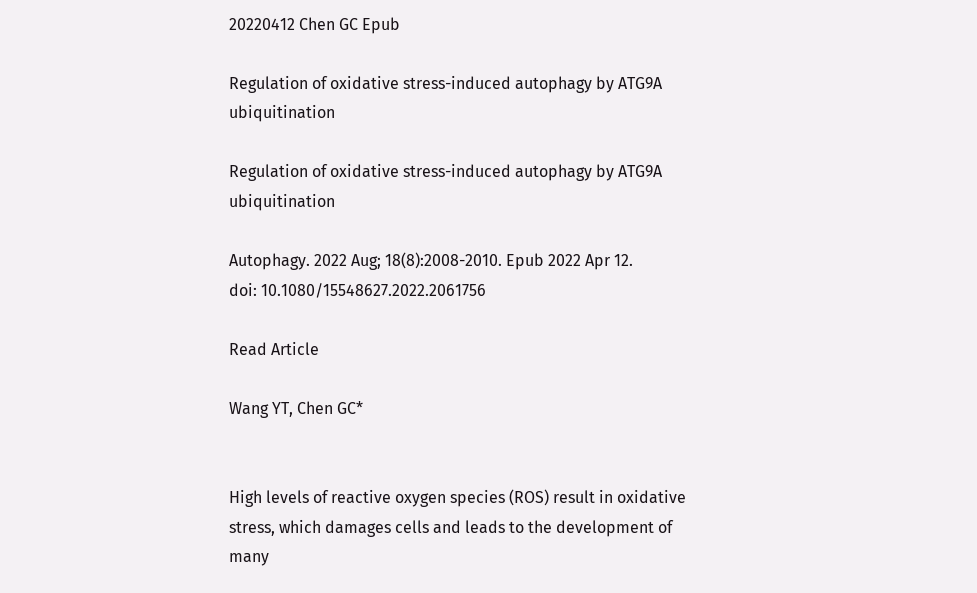20220412 Chen GC Epub

Regulation of oxidative stress-induced autophagy by ATG9A ubiquitination

Regulation of oxidative stress-induced autophagy by ATG9A ubiquitination

Autophagy. 2022 Aug; 18(8):2008-2010. Epub 2022 Apr 12.
doi: 10.1080/15548627.2022.2061756

Read Article

Wang YT, Chen GC*


High levels of reactive oxygen species (ROS) result in oxidative stress, which damages cells and leads to the development of many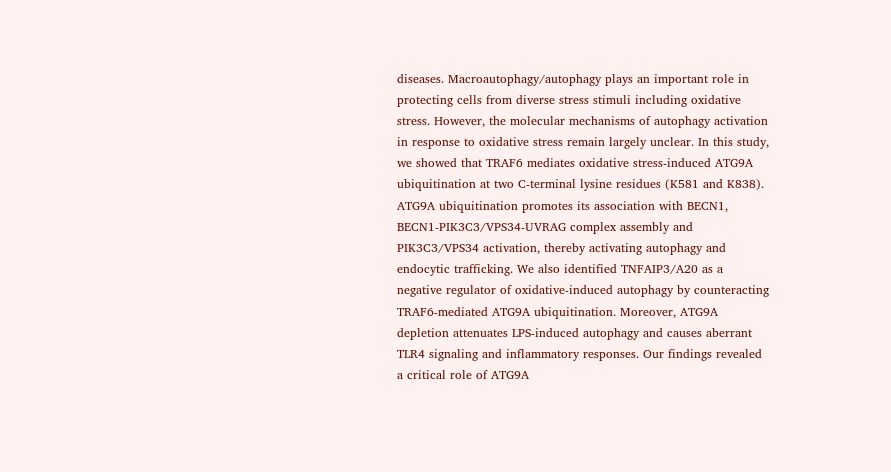diseases. Macroautophagy/autophagy plays an important role in protecting cells from diverse stress stimuli including oxidative stress. However, the molecular mechanisms of autophagy activation in response to oxidative stress remain largely unclear. In this study, we showed that TRAF6 mediates oxidative stress-induced ATG9A ubiquitination at two C-terminal lysine residues (K581 and K838). ATG9A ubiquitination promotes its association with BECN1, BECN1-PIK3C3/VPS34-UVRAG complex assembly and PIK3C3/VPS34 activation, thereby activating autophagy and endocytic trafficking. We also identified TNFAIP3/A20 as a negative regulator of oxidative-induced autophagy by counteracting TRAF6-mediated ATG9A ubiquitination. Moreover, ATG9A depletion attenuates LPS-induced autophagy and causes aberrant TLR4 signaling and inflammatory responses. Our findings revealed a critical role of ATG9A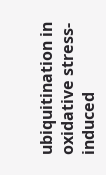ubiquitination in oxidative stress-induced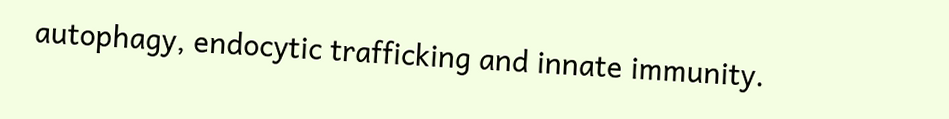autophagy, endocytic trafficking and innate immunity.